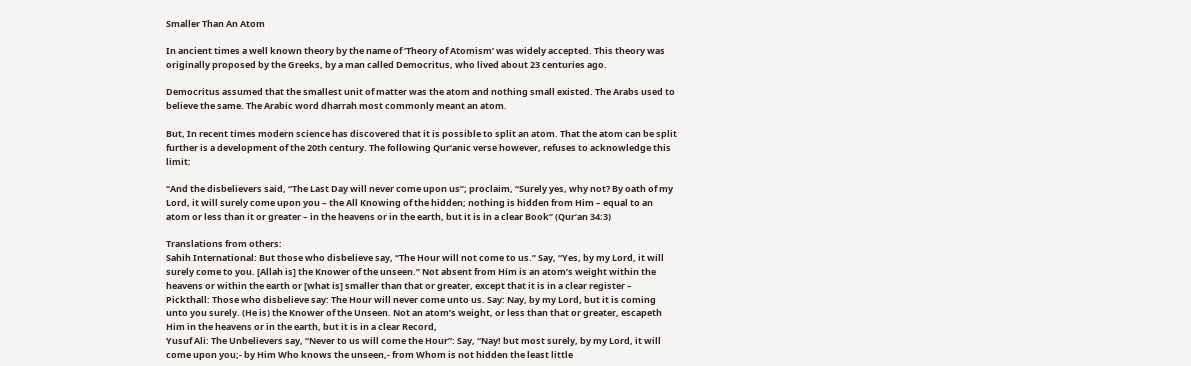Smaller Than An Atom

In ancient times a well known theory by the name of ‘Theory of Atomism’ was widely accepted. This theory was originally proposed by the Greeks, by a man called Democritus, who lived about 23 centuries ago.

Democritus assumed that the smallest unit of matter was the atom and nothing small existed. The Arabs used to believe the same. The Arabic word dharrah most commonly meant an atom.

But, In recent times modern science has discovered that it is possible to split an atom. That the atom can be split further is a development of the 20th century. The following Qur’anic verse however, refuses to acknowledge this limit:

“And the disbelievers said, “The Last Day will never come upon us”; proclaim, “Surely yes, why not? By oath of my Lord, it will surely come upon you – the All Knowing of the hidden; nothing is hidden from Him – equal to an atom or less than it or greater – in the heavens or in the earth, but it is in a clear Book” (Qur’an 34:3)

Translations from others:
Sahih International: But those who disbelieve say, “The Hour will not come to us.” Say, “Yes, by my Lord, it will surely come to you. [Allah is] the Knower of the unseen.” Not absent from Him is an atom’s weight within the heavens or within the earth or [what is] smaller than that or greater, except that it is in a clear register –
Pickthall: Those who disbelieve say: The Hour will never come unto us. Say: Nay, by my Lord, but it is coming unto you surely. (He is) the Knower of the Unseen. Not an atom’s weight, or less than that or greater, escapeth Him in the heavens or in the earth, but it is in a clear Record,
Yusuf Ali: The Unbelievers say, “Never to us will come the Hour”: Say, “Nay! but most surely, by my Lord, it will come upon you;- by Him Who knows the unseen,- from Whom is not hidden the least little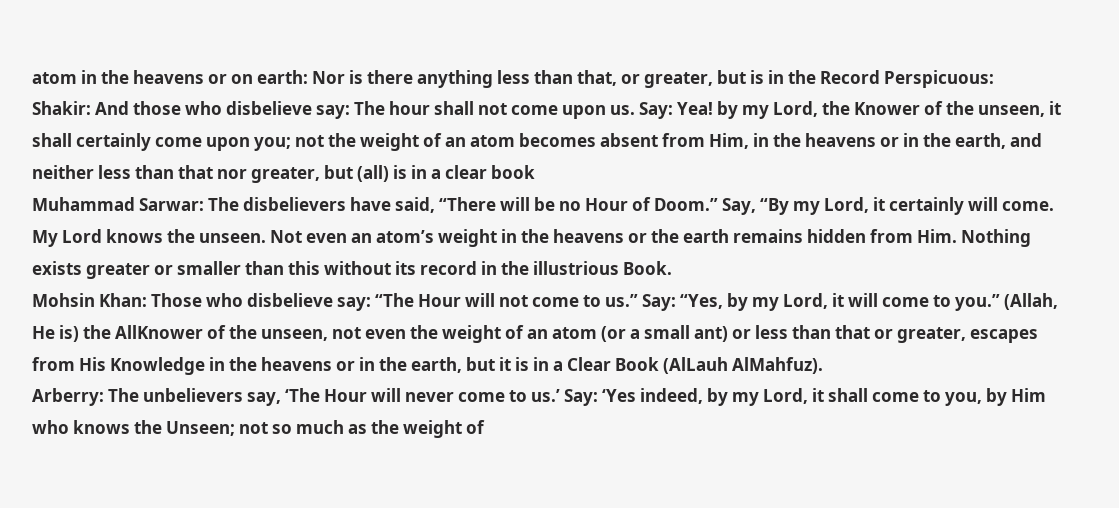atom in the heavens or on earth: Nor is there anything less than that, or greater, but is in the Record Perspicuous:
Shakir: And those who disbelieve say: The hour shall not come upon us. Say: Yea! by my Lord, the Knower of the unseen, it shall certainly come upon you; not the weight of an atom becomes absent from Him, in the heavens or in the earth, and neither less than that nor greater, but (all) is in a clear book
Muhammad Sarwar: The disbelievers have said, “There will be no Hour of Doom.” Say, “By my Lord, it certainly will come. My Lord knows the unseen. Not even an atom’s weight in the heavens or the earth remains hidden from Him. Nothing exists greater or smaller than this without its record in the illustrious Book.
Mohsin Khan: Those who disbelieve say: “The Hour will not come to us.” Say: “Yes, by my Lord, it will come to you.” (Allah, He is) the AllKnower of the unseen, not even the weight of an atom (or a small ant) or less than that or greater, escapes from His Knowledge in the heavens or in the earth, but it is in a Clear Book (AlLauh AlMahfuz).
Arberry: The unbelievers say, ‘The Hour will never come to us.’ Say: ‘Yes indeed, by my Lord, it shall come to you, by Him who knows the Unseen; not so much as the weight of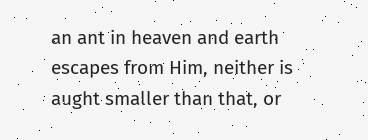an ant in heaven and earth escapes from Him, neither is aught smaller than that, or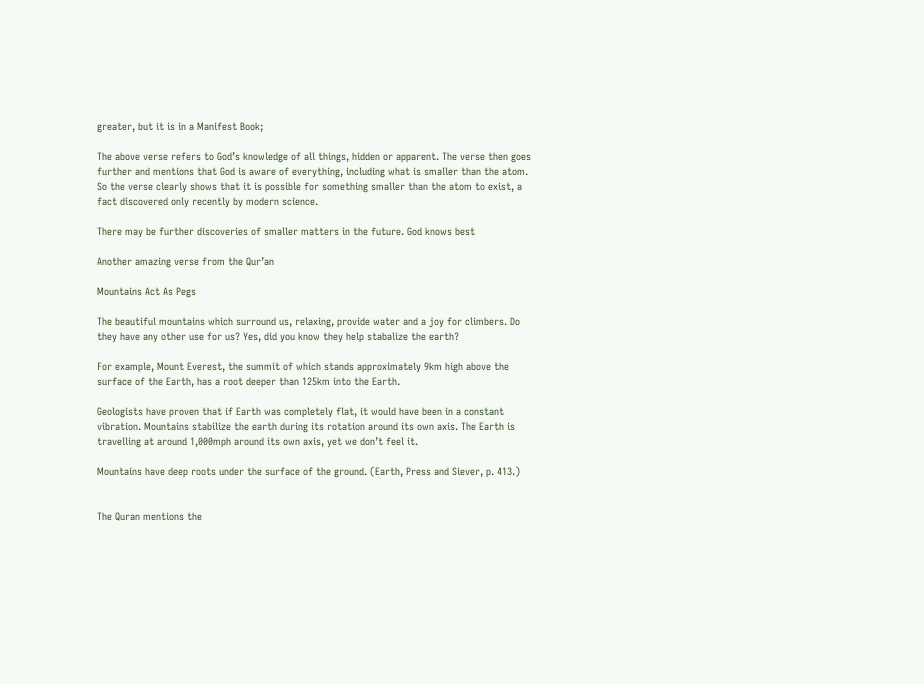greater, but it is in a Manifest Book;

The above verse refers to God’s knowledge of all things, hidden or apparent. The verse then goes further and mentions that God is aware of everything, including what is smaller than the atom. So the verse clearly shows that it is possible for something smaller than the atom to exist, a fact discovered only recently by modern science.

There may be further discoveries of smaller matters in the future. God knows best

Another amazing verse from the Qur’an

Mountains Act As Pegs

The beautiful mountains which surround us, relaxing, provide water and a joy for climbers. Do they have any other use for us? Yes, did you know they help stabalize the earth?

For example, Mount Everest, the summit of which stands approximately 9km high above the surface of the Earth, has a root deeper than 125km into the Earth.

Geologists have proven that if Earth was completely flat, it would have been in a constant vibration. Mountains stabilize the earth during its rotation around its own axis. The Earth is travelling at around 1,000mph around its own axis, yet we don’t feel it.

Mountains have deep roots under the surface of the ground. (Earth, Press and Siever, p. 413.)


The Quran mentions the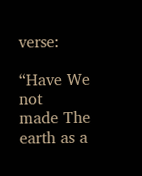verse:

“Have We not
made The earth as a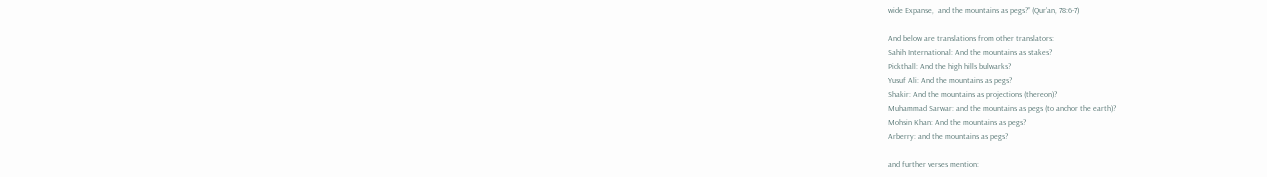wide Expanse,  and the mountains as pegs?” (Qur’an, 78:6-7)

And below are translations from other translators:
Sahih International: And the mountains as stakes?
Pickthall: And the high hills bulwarks?
Yusuf Ali: And the mountains as pegs?
Shakir: And the mountains as projections (thereon)?
Muhammad Sarwar: and the mountains as pegs (to anchor the earth)?
Mohsin Khan: And the mountains as pegs?
Arberry: and the mountains as pegs?

and further verses mention: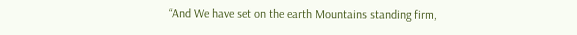“And We have set on the earth Mountains standing firm,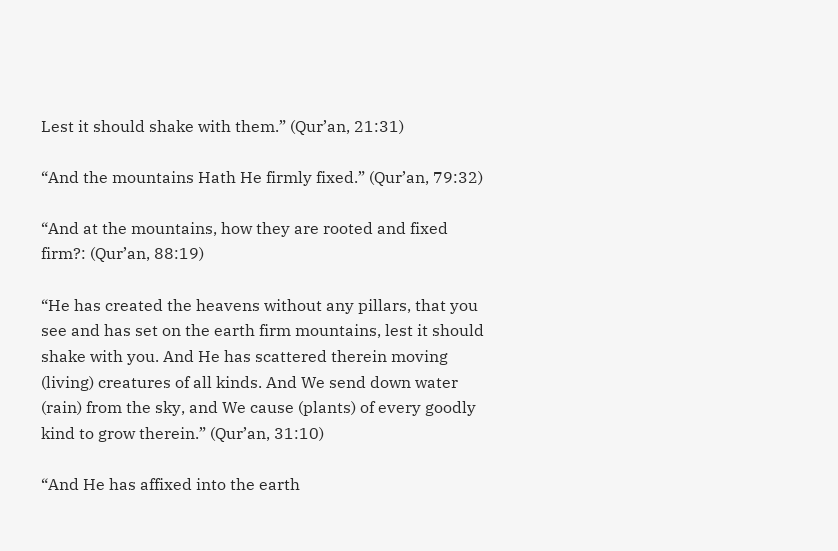Lest it should shake with them.” (Qur’an, 21:31)

“And the mountains Hath He firmly fixed.” (Qur’an, 79:32)

“And at the mountains, how they are rooted and fixed firm?: (Qur’an, 88:19)

“He has created the heavens without any pillars, that you see and has set on the earth firm mountains, lest it should shake with you. And He has scattered therein moving (living) creatures of all kinds. And We send down water (rain) from the sky, and We cause (plants) of every goodly kind to grow therein.” (Qur’an, 31:10)

“And He has affixed into the earth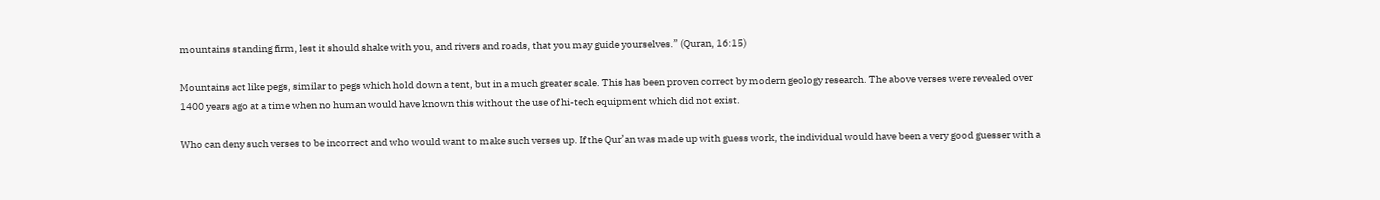mountains standing firm, lest it should shake with you, and rivers and roads, that you may guide yourselves.” (Quran, 16:15)

Mountains act like pegs, similar to pegs which hold down a tent, but in a much greater scale. This has been proven correct by modern geology research. The above verses were revealed over 1400 years ago at a time when no human would have known this without the use of hi-tech equipment which did not exist.

Who can deny such verses to be incorrect and who would want to make such verses up. If the Qur’an was made up with guess work, the individual would have been a very good guesser with a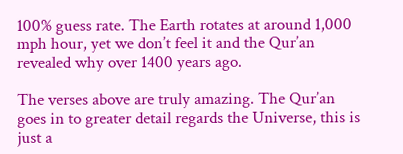100% guess rate. The Earth rotates at around 1,000 mph hour, yet we don’t feel it and the Qur’an revealed why over 1400 years ago.

The verses above are truly amazing. The Qur’an goes in to greater detail regards the Universe, this is just a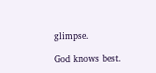glimpse.

God knows best.